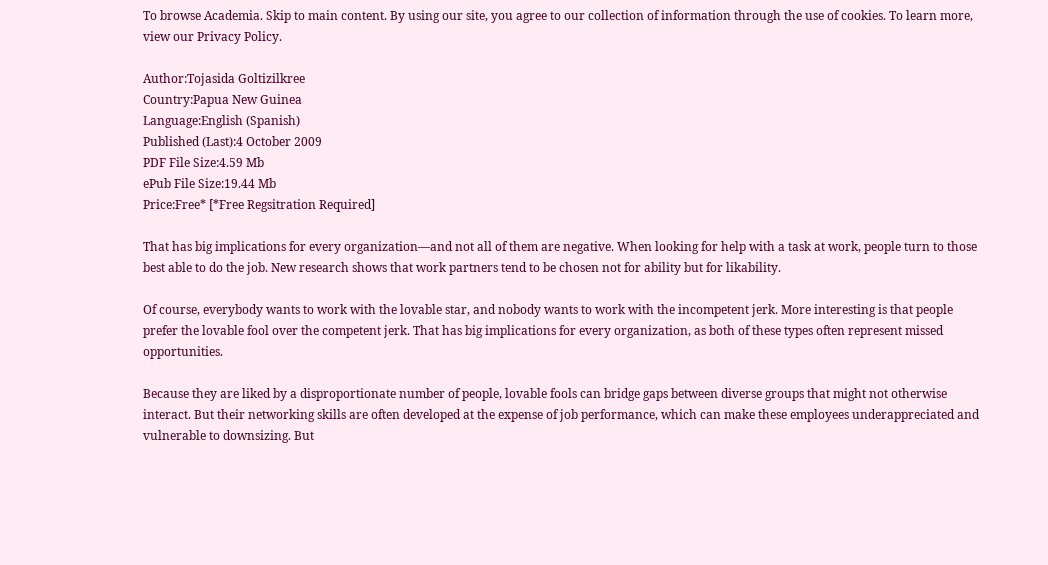To browse Academia. Skip to main content. By using our site, you agree to our collection of information through the use of cookies. To learn more, view our Privacy Policy.

Author:Tojasida Goltizilkree
Country:Papua New Guinea
Language:English (Spanish)
Published (Last):4 October 2009
PDF File Size:4.59 Mb
ePub File Size:19.44 Mb
Price:Free* [*Free Regsitration Required]

That has big implications for every organization—and not all of them are negative. When looking for help with a task at work, people turn to those best able to do the job. New research shows that work partners tend to be chosen not for ability but for likability.

Of course, everybody wants to work with the lovable star, and nobody wants to work with the incompetent jerk. More interesting is that people prefer the lovable fool over the competent jerk. That has big implications for every organization, as both of these types often represent missed opportunities.

Because they are liked by a disproportionate number of people, lovable fools can bridge gaps between diverse groups that might not otherwise interact. But their networking skills are often developed at the expense of job performance, which can make these employees underappreciated and vulnerable to downsizing. But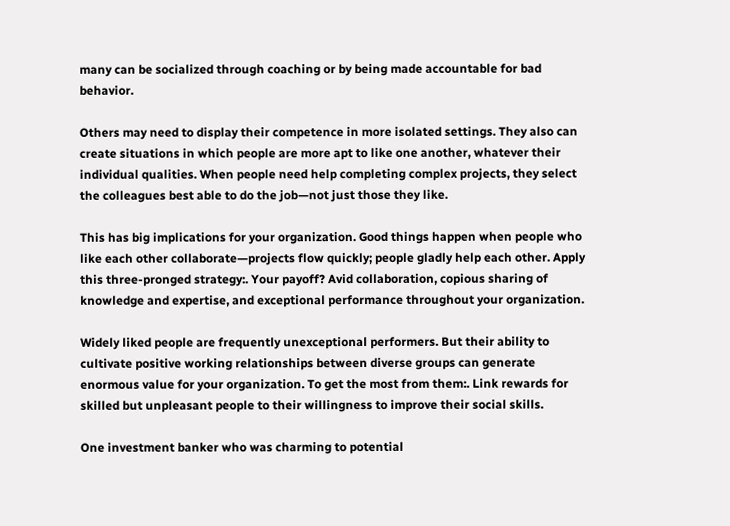many can be socialized through coaching or by being made accountable for bad behavior.

Others may need to display their competence in more isolated settings. They also can create situations in which people are more apt to like one another, whatever their individual qualities. When people need help completing complex projects, they select the colleagues best able to do the job—not just those they like.

This has big implications for your organization. Good things happen when people who like each other collaborate—projects flow quickly; people gladly help each other. Apply this three-pronged strategy:. Your payoff? Avid collaboration, copious sharing of knowledge and expertise, and exceptional performance throughout your organization.

Widely liked people are frequently unexceptional performers. But their ability to cultivate positive working relationships between diverse groups can generate enormous value for your organization. To get the most from them:. Link rewards for skilled but unpleasant people to their willingness to improve their social skills.

One investment banker who was charming to potential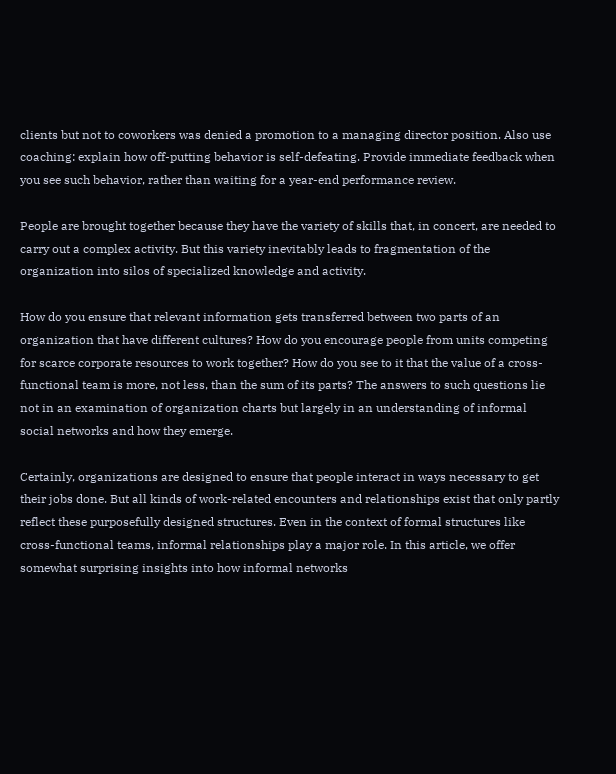clients but not to coworkers was denied a promotion to a managing director position. Also use coaching: explain how off-putting behavior is self-defeating. Provide immediate feedback when you see such behavior, rather than waiting for a year-end performance review.

People are brought together because they have the variety of skills that, in concert, are needed to carry out a complex activity. But this variety inevitably leads to fragmentation of the organization into silos of specialized knowledge and activity.

How do you ensure that relevant information gets transferred between two parts of an organization that have different cultures? How do you encourage people from units competing for scarce corporate resources to work together? How do you see to it that the value of a cross-functional team is more, not less, than the sum of its parts? The answers to such questions lie not in an examination of organization charts but largely in an understanding of informal social networks and how they emerge.

Certainly, organizations are designed to ensure that people interact in ways necessary to get their jobs done. But all kinds of work-related encounters and relationships exist that only partly reflect these purposefully designed structures. Even in the context of formal structures like cross-functional teams, informal relationships play a major role. In this article, we offer somewhat surprising insights into how informal networks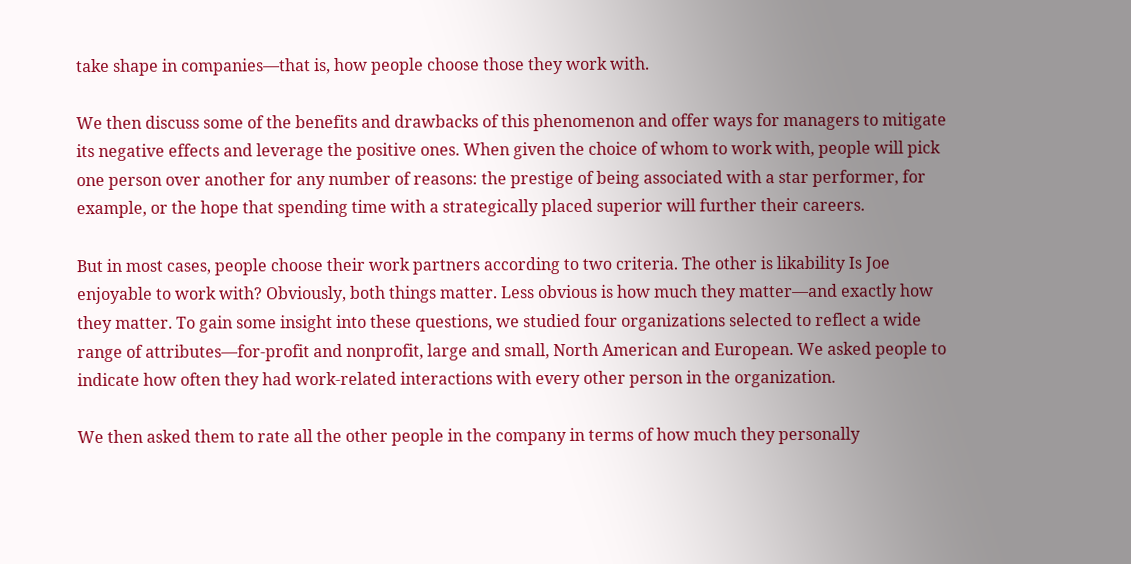take shape in companies—that is, how people choose those they work with.

We then discuss some of the benefits and drawbacks of this phenomenon and offer ways for managers to mitigate its negative effects and leverage the positive ones. When given the choice of whom to work with, people will pick one person over another for any number of reasons: the prestige of being associated with a star performer, for example, or the hope that spending time with a strategically placed superior will further their careers.

But in most cases, people choose their work partners according to two criteria. The other is likability Is Joe enjoyable to work with? Obviously, both things matter. Less obvious is how much they matter—and exactly how they matter. To gain some insight into these questions, we studied four organizations selected to reflect a wide range of attributes—for-profit and nonprofit, large and small, North American and European. We asked people to indicate how often they had work-related interactions with every other person in the organization.

We then asked them to rate all the other people in the company in terms of how much they personally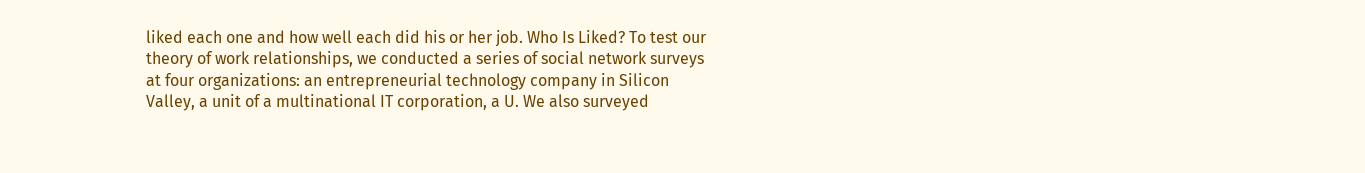liked each one and how well each did his or her job. Who Is Liked? To test our theory of work relationships, we conducted a series of social network surveys at four organizations: an entrepreneurial technology company in Silicon Valley, a unit of a multinational IT corporation, a U. We also surveyed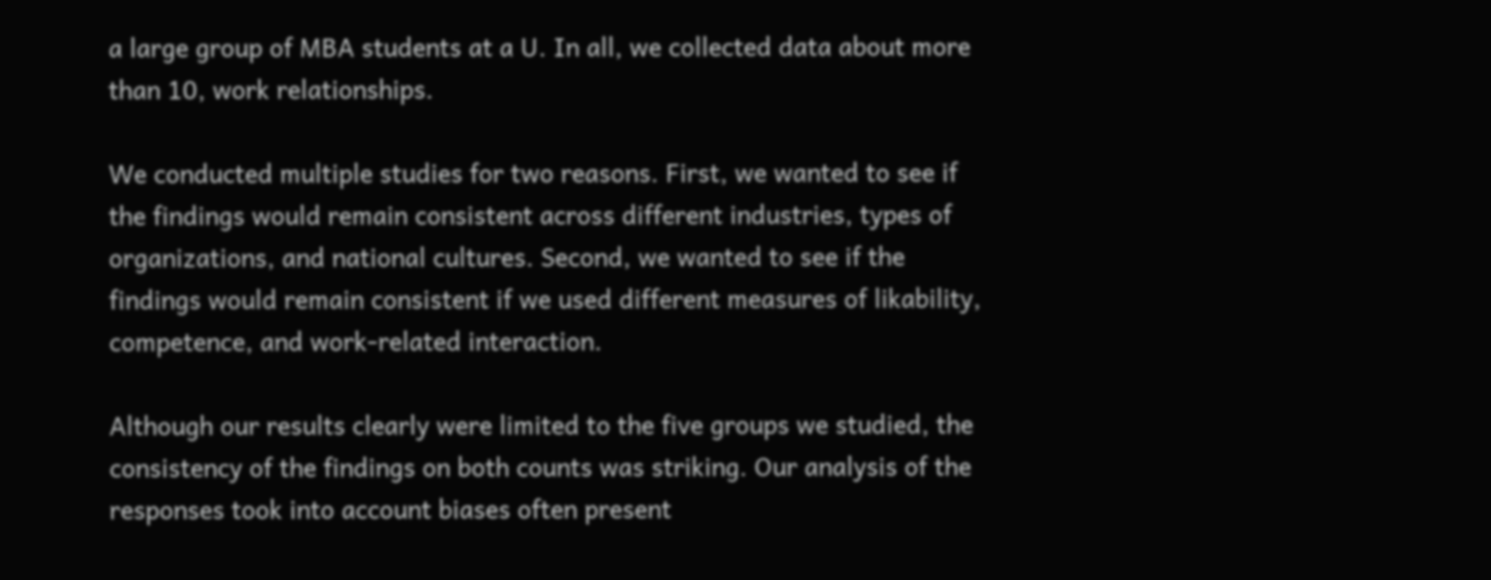a large group of MBA students at a U. In all, we collected data about more than 10, work relationships.

We conducted multiple studies for two reasons. First, we wanted to see if the findings would remain consistent across different industries, types of organizations, and national cultures. Second, we wanted to see if the findings would remain consistent if we used different measures of likability, competence, and work-related interaction.

Although our results clearly were limited to the five groups we studied, the consistency of the findings on both counts was striking. Our analysis of the responses took into account biases often present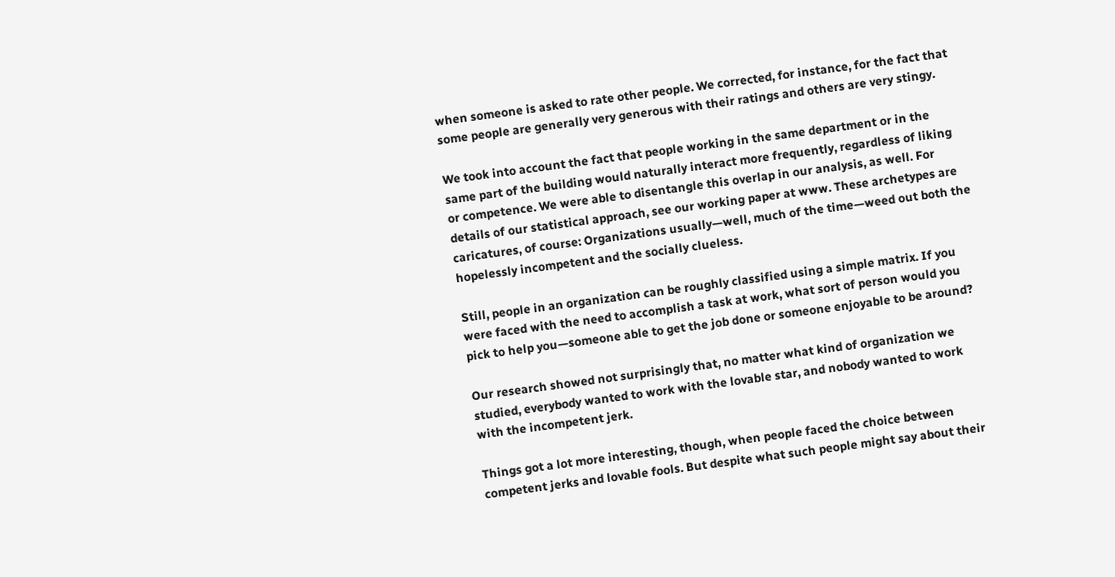when someone is asked to rate other people. We corrected, for instance, for the fact that some people are generally very generous with their ratings and others are very stingy.

We took into account the fact that people working in the same department or in the same part of the building would naturally interact more frequently, regardless of liking or competence. We were able to disentangle this overlap in our analysis, as well. For details of our statistical approach, see our working paper at www. These archetypes are caricatures, of course: Organizations usually—well, much of the time—weed out both the hopelessly incompetent and the socially clueless.

Still, people in an organization can be roughly classified using a simple matrix. If you were faced with the need to accomplish a task at work, what sort of person would you pick to help you—someone able to get the job done or someone enjoyable to be around?

Our research showed not surprisingly that, no matter what kind of organization we studied, everybody wanted to work with the lovable star, and nobody wanted to work with the incompetent jerk.

Things got a lot more interesting, though, when people faced the choice between competent jerks and lovable fools. But despite what such people might say about their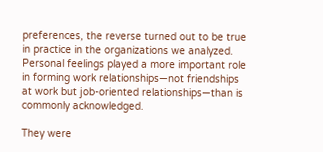preferences, the reverse turned out to be true in practice in the organizations we analyzed. Personal feelings played a more important role in forming work relationships—not friendships at work but job-oriented relationships—than is commonly acknowledged.

They were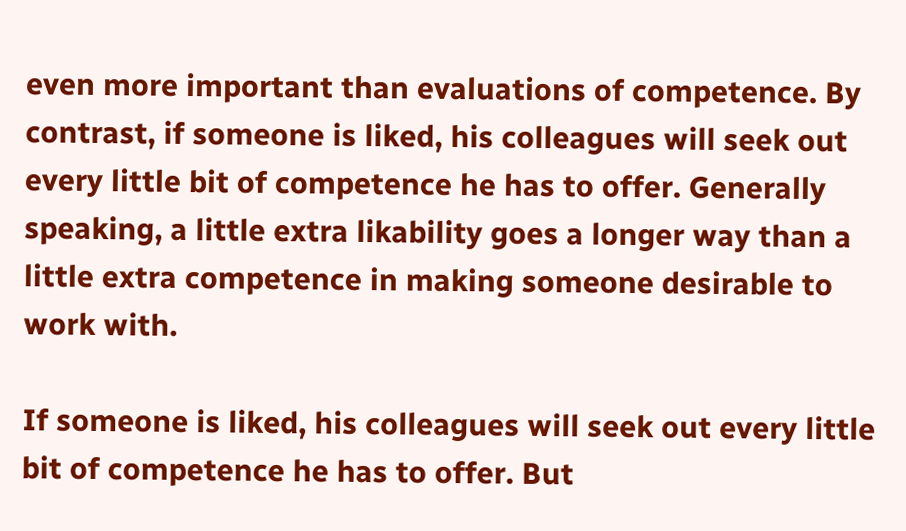even more important than evaluations of competence. By contrast, if someone is liked, his colleagues will seek out every little bit of competence he has to offer. Generally speaking, a little extra likability goes a longer way than a little extra competence in making someone desirable to work with.

If someone is liked, his colleagues will seek out every little bit of competence he has to offer. But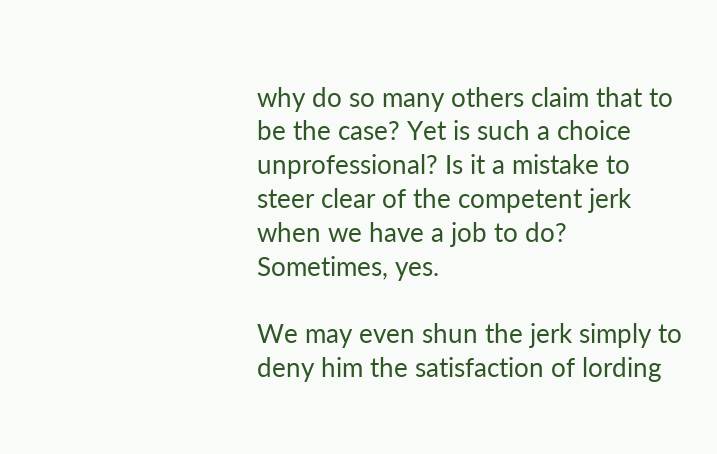why do so many others claim that to be the case? Yet is such a choice unprofessional? Is it a mistake to steer clear of the competent jerk when we have a job to do? Sometimes, yes.

We may even shun the jerk simply to deny him the satisfaction of lording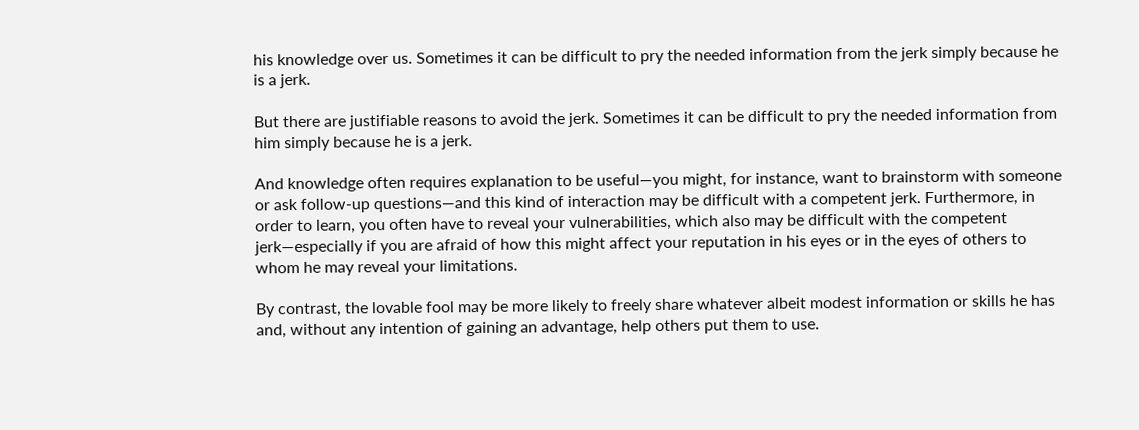his knowledge over us. Sometimes it can be difficult to pry the needed information from the jerk simply because he is a jerk.

But there are justifiable reasons to avoid the jerk. Sometimes it can be difficult to pry the needed information from him simply because he is a jerk.

And knowledge often requires explanation to be useful—you might, for instance, want to brainstorm with someone or ask follow-up questions—and this kind of interaction may be difficult with a competent jerk. Furthermore, in order to learn, you often have to reveal your vulnerabilities, which also may be difficult with the competent jerk—especially if you are afraid of how this might affect your reputation in his eyes or in the eyes of others to whom he may reveal your limitations.

By contrast, the lovable fool may be more likely to freely share whatever albeit modest information or skills he has and, without any intention of gaining an advantage, help others put them to use.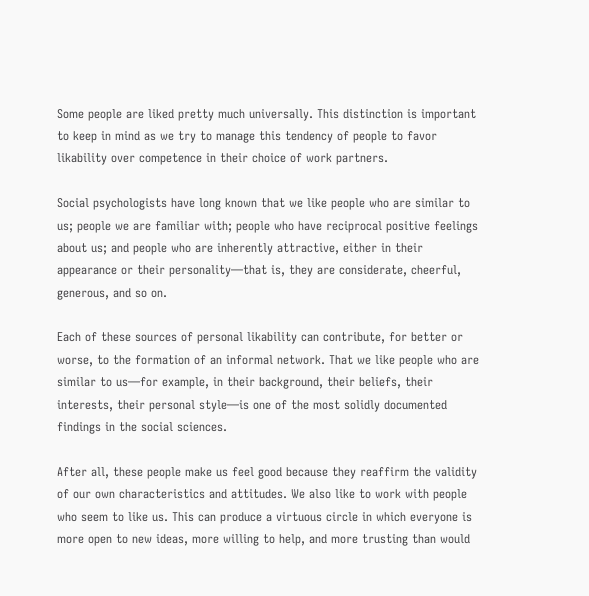Some people are liked pretty much universally. This distinction is important to keep in mind as we try to manage this tendency of people to favor likability over competence in their choice of work partners.

Social psychologists have long known that we like people who are similar to us; people we are familiar with; people who have reciprocal positive feelings about us; and people who are inherently attractive, either in their appearance or their personality—that is, they are considerate, cheerful, generous, and so on.

Each of these sources of personal likability can contribute, for better or worse, to the formation of an informal network. That we like people who are similar to us—for example, in their background, their beliefs, their interests, their personal style—is one of the most solidly documented findings in the social sciences.

After all, these people make us feel good because they reaffirm the validity of our own characteristics and attitudes. We also like to work with people who seem to like us. This can produce a virtuous circle in which everyone is more open to new ideas, more willing to help, and more trusting than would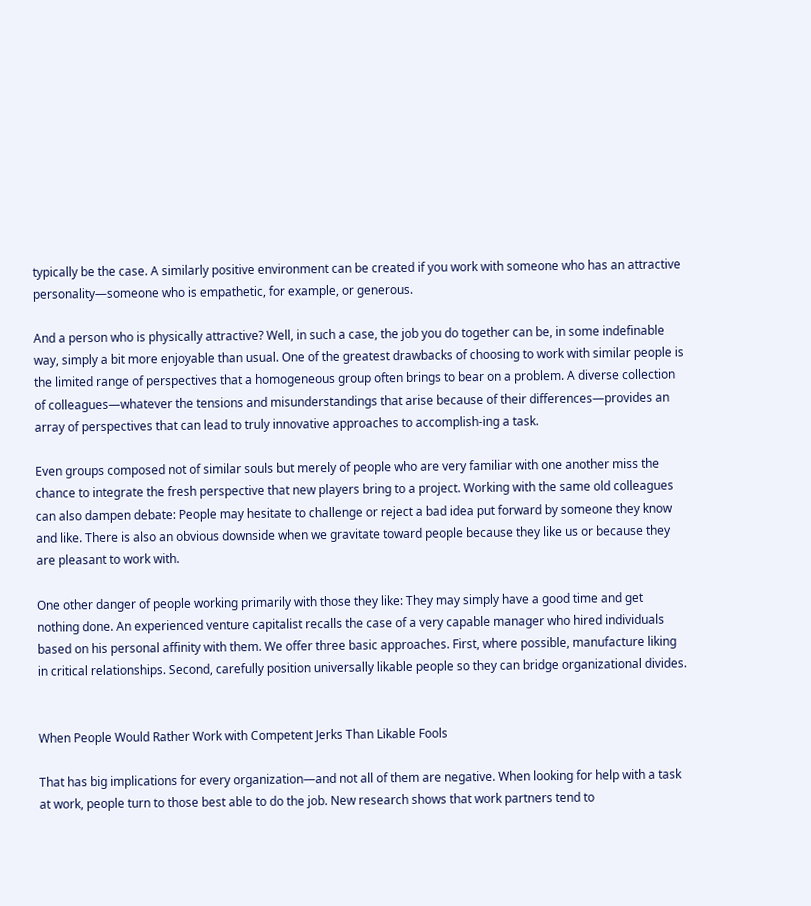typically be the case. A similarly positive environment can be created if you work with someone who has an attractive personality—someone who is empathetic, for example, or generous.

And a person who is physically attractive? Well, in such a case, the job you do together can be, in some indefinable way, simply a bit more enjoyable than usual. One of the greatest drawbacks of choosing to work with similar people is the limited range of perspectives that a homogeneous group often brings to bear on a problem. A diverse collection of colleagues—whatever the tensions and misunderstandings that arise because of their differences—provides an array of perspectives that can lead to truly innovative approaches to accomplish-ing a task.

Even groups composed not of similar souls but merely of people who are very familiar with one another miss the chance to integrate the fresh perspective that new players bring to a project. Working with the same old colleagues can also dampen debate: People may hesitate to challenge or reject a bad idea put forward by someone they know and like. There is also an obvious downside when we gravitate toward people because they like us or because they are pleasant to work with.

One other danger of people working primarily with those they like: They may simply have a good time and get nothing done. An experienced venture capitalist recalls the case of a very capable manager who hired individuals based on his personal affinity with them. We offer three basic approaches. First, where possible, manufacture liking in critical relationships. Second, carefully position universally likable people so they can bridge organizational divides.


When People Would Rather Work with Competent Jerks Than Likable Fools

That has big implications for every organization—and not all of them are negative. When looking for help with a task at work, people turn to those best able to do the job. New research shows that work partners tend to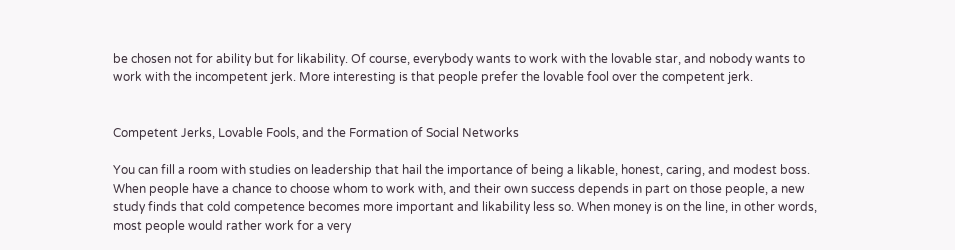be chosen not for ability but for likability. Of course, everybody wants to work with the lovable star, and nobody wants to work with the incompetent jerk. More interesting is that people prefer the lovable fool over the competent jerk.


Competent Jerks, Lovable Fools, and the Formation of Social Networks

You can fill a room with studies on leadership that hail the importance of being a likable, honest, caring, and modest boss. When people have a chance to choose whom to work with, and their own success depends in part on those people, a new study finds that cold competence becomes more important and likability less so. When money is on the line, in other words, most people would rather work for a very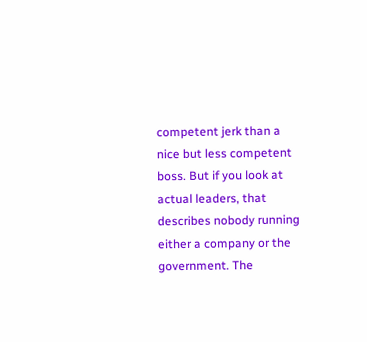competent jerk than a nice but less competent boss. But if you look at actual leaders, that describes nobody running either a company or the government. The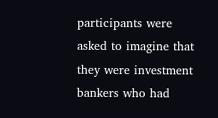participants were asked to imagine that they were investment bankers who had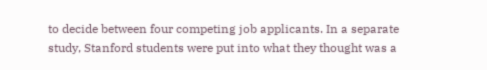to decide between four competing job applicants. In a separate study, Stanford students were put into what they thought was a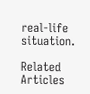real-life situation.

Related Articles